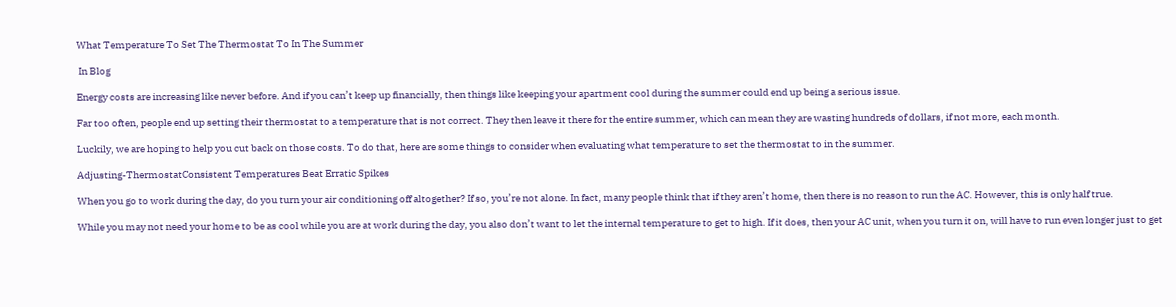What Temperature To Set The Thermostat To In The Summer

 In Blog

Energy costs are increasing like never before. And if you can’t keep up financially, then things like keeping your apartment cool during the summer could end up being a serious issue.

Far too often, people end up setting their thermostat to a temperature that is not correct. They then leave it there for the entire summer, which can mean they are wasting hundreds of dollars, if not more, each month.

Luckily, we are hoping to help you cut back on those costs. To do that, here are some things to consider when evaluating what temperature to set the thermostat to in the summer.

Adjusting-ThermostatConsistent Temperatures Beat Erratic Spikes

When you go to work during the day, do you turn your air conditioning off altogether? If so, you’re not alone. In fact, many people think that if they aren’t home, then there is no reason to run the AC. However, this is only half true.

While you may not need your home to be as cool while you are at work during the day, you also don’t want to let the internal temperature to get to high. If it does, then your AC unit, when you turn it on, will have to run even longer just to get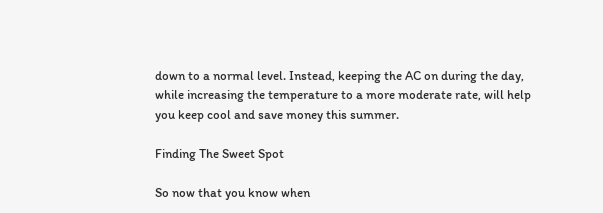down to a normal level. Instead, keeping the AC on during the day, while increasing the temperature to a more moderate rate, will help you keep cool and save money this summer.

Finding The Sweet Spot

So now that you know when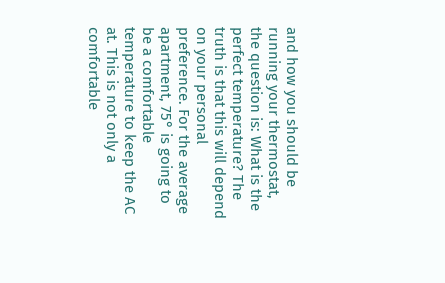and how you should be running your thermostat, the question is: What is the perfect temperature? The truth is that this will depend on your personal preference. For the average apartment, 75° is going to be a comfortable temperature to keep the AC at. This is not only a comfortable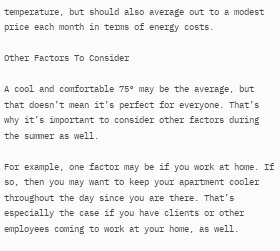temperature, but should also average out to a modest price each month in terms of energy costs.

Other Factors To Consider

A cool and comfortable 75° may be the average, but that doesn’t mean it’s perfect for everyone. That’s why it’s important to consider other factors during the summer as well.

For example, one factor may be if you work at home. If so, then you may want to keep your apartment cooler throughout the day since you are there. That’s especially the case if you have clients or other employees coming to work at your home, as well.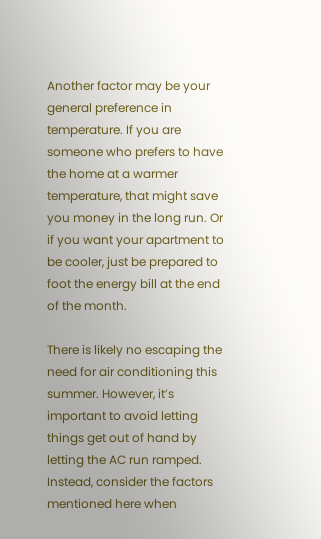Another factor may be your general preference in temperature. If you are someone who prefers to have the home at a warmer temperature, that might save you money in the long run. Or if you want your apartment to be cooler, just be prepared to foot the energy bill at the end of the month.

There is likely no escaping the need for air conditioning this summer. However, it’s important to avoid letting things get out of hand by letting the AC run ramped. Instead, consider the factors mentioned here when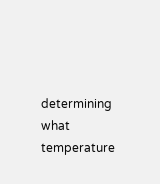determining what temperature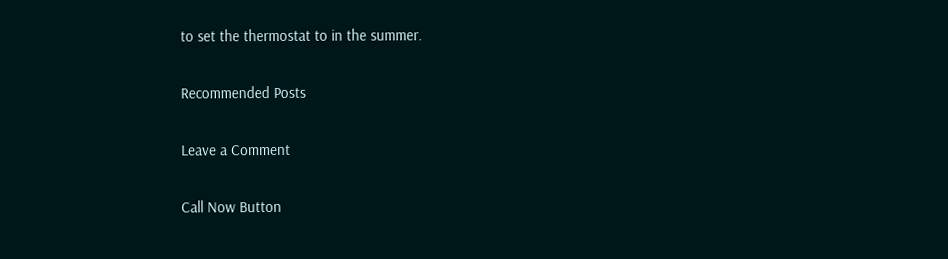to set the thermostat to in the summer.

Recommended Posts

Leave a Comment

Call Now Button